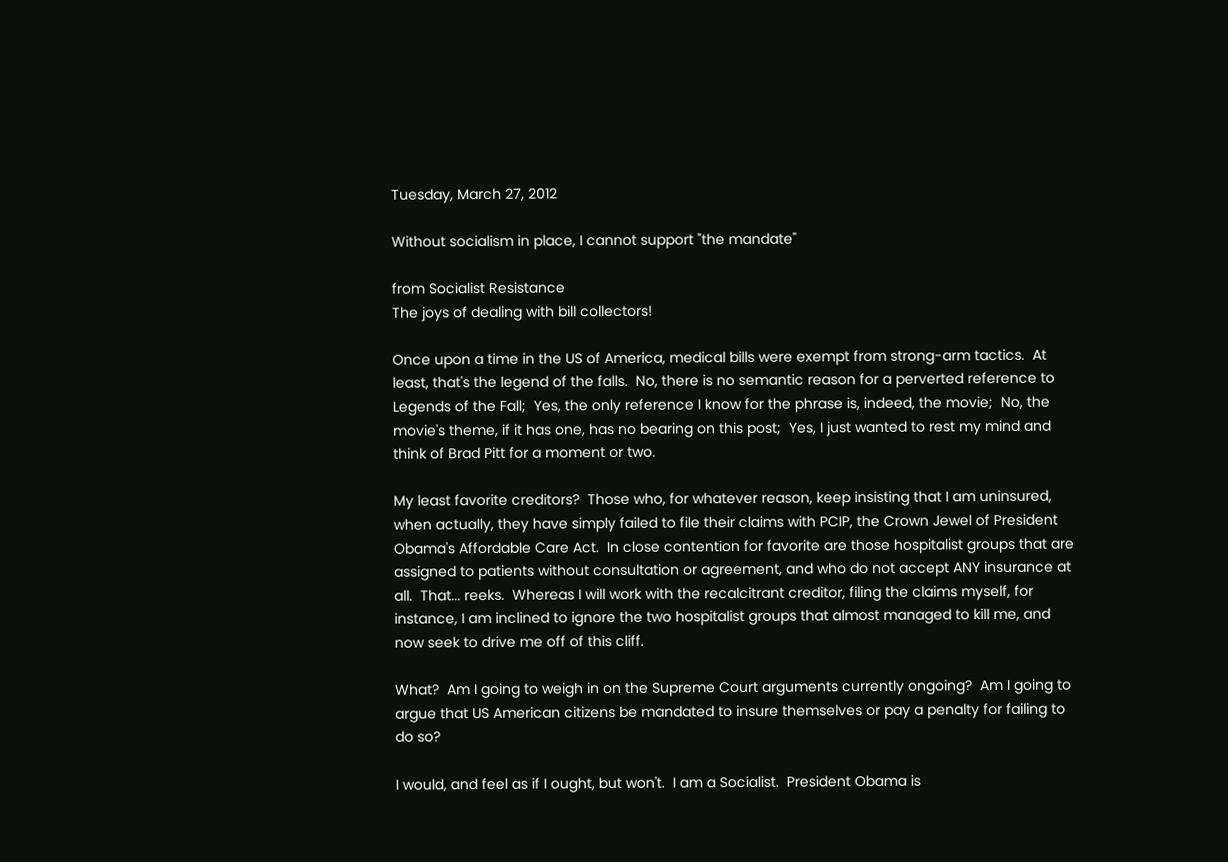Tuesday, March 27, 2012

Without socialism in place, I cannot support "the mandate"

from Socialist Resistance
The joys of dealing with bill collectors!

Once upon a time in the US of America, medical bills were exempt from strong-arm tactics.  At least, that's the legend of the falls.  No, there is no semantic reason for a perverted reference to Legends of the Fall;  Yes, the only reference I know for the phrase is, indeed, the movie;  No, the movie's theme, if it has one, has no bearing on this post;  Yes, I just wanted to rest my mind and think of Brad Pitt for a moment or two.

My least favorite creditors?  Those who, for whatever reason, keep insisting that I am uninsured, when actually, they have simply failed to file their claims with PCIP, the Crown Jewel of President Obama's Affordable Care Act.  In close contention for favorite are those hospitalist groups that are assigned to patients without consultation or agreement, and who do not accept ANY insurance at all.  That... reeks.  Whereas I will work with the recalcitrant creditor, filing the claims myself, for instance, I am inclined to ignore the two hospitalist groups that almost managed to kill me, and now seek to drive me off of this cliff.

What?  Am I going to weigh in on the Supreme Court arguments currently ongoing?  Am I going to argue that US American citizens be mandated to insure themselves or pay a penalty for failing to do so?

I would, and feel as if I ought, but won't.  I am a Socialist.  President Obama is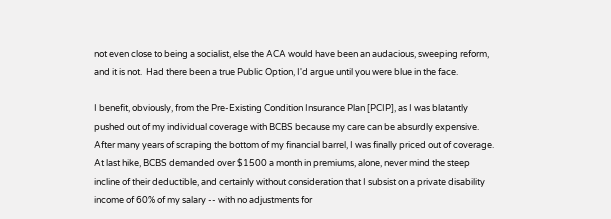not even close to being a socialist, else the ACA would have been an audacious, sweeping reform, and it is not.  Had there been a true Public Option, I'd argue until you were blue in the face.

I benefit, obviously, from the Pre-Existing Condition Insurance Plan [PCIP], as I was blatantly pushed out of my individual coverage with BCBS because my care can be absurdly expensive.  After many years of scraping the bottom of my financial barrel, I was finally priced out of coverage.   At last hike, BCBS demanded over $1500 a month in premiums, alone, never mind the steep incline of their deductible, and certainly without consideration that I subsist on a private disability income of 60% of my salary -- with no adjustments for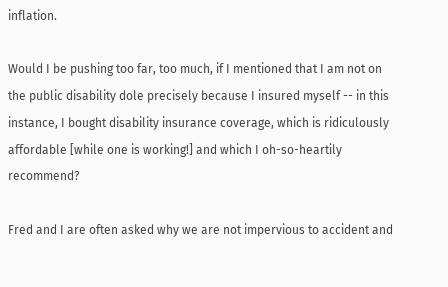inflation.

Would I be pushing too far, too much, if I mentioned that I am not on the public disability dole precisely because I insured myself -- in this instance, I bought disability insurance coverage, which is ridiculously affordable [while one is working!] and which I oh-so-heartily recommend?

Fred and I are often asked why we are not impervious to accident and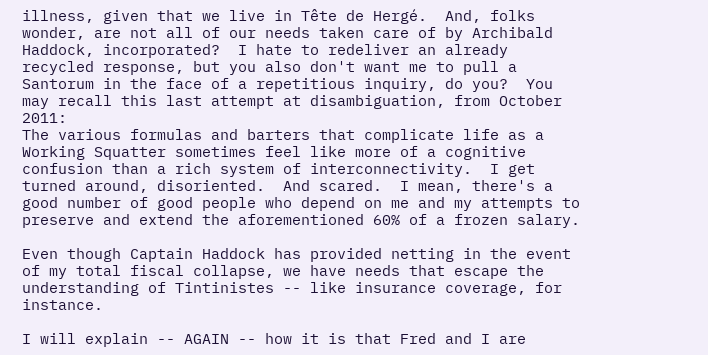illness, given that we live in Tête de Hergé.  And, folks wonder, are not all of our needs taken care of by Archibald Haddock, incorporated?  I hate to redeliver an already recycled response, but you also don't want me to pull a Santorum in the face of a repetitious inquiry, do you?  You may recall this last attempt at disambiguation, from October 2011:
The various formulas and barters that complicate life as a Working Squatter sometimes feel like more of a cognitive confusion than a rich system of interconnectivity.  I get turned around, disoriented.  And scared.  I mean, there's a good number of good people who depend on me and my attempts to preserve and extend the aforementioned 60% of a frozen salary.

Even though Captain Haddock has provided netting in the event of my total fiscal collapse, we have needs that escape the understanding of Tintinistes -- like insurance coverage, for instance.

I will explain -- AGAIN -- how it is that Fred and I are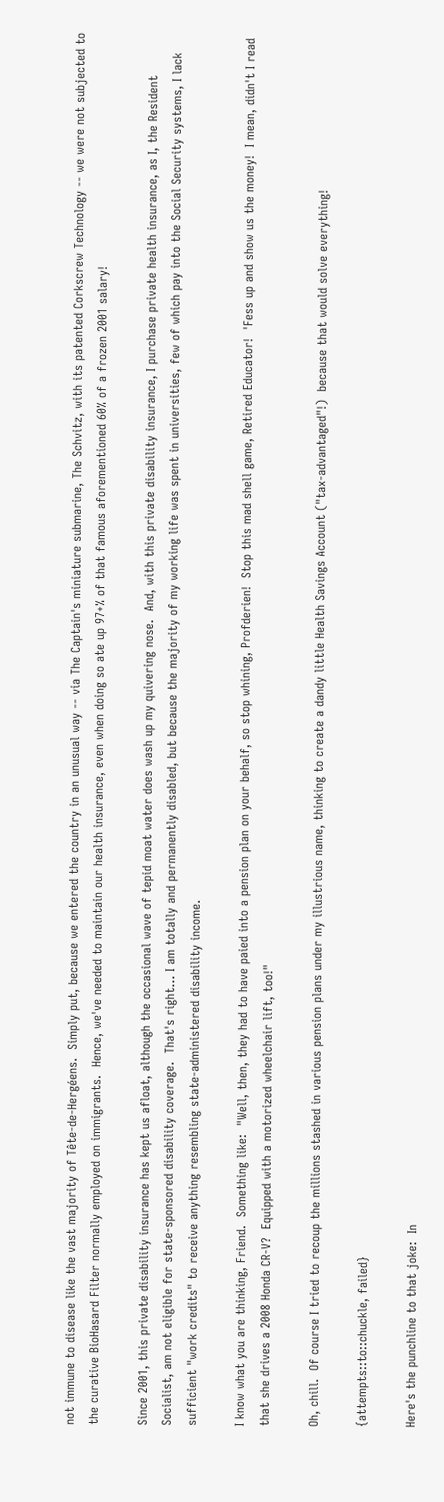not immune to disease like the vast majority of Tête-de-Hergéens.  Simply put, because we entered the country in an unusual way -- via The Captain's miniature submarine, The Schvitz, with its patented Corkscrew Technology -- we were not subjected to the curative BioHasard Filter normally employed on immigrants.  Hence, we've needed to maintain our health insurance, even when doing so ate up 97+% of that famous aforementioned 60% of a frozen 2001 salary!

Since 2001, this private disability insurance has kept us afloat, although the occasional wave of tepid moat water does wash up my quivering nose.  And, with this private disability insurance, I purchase private health insurance, as I, the Resident Socialist, am not eligible for state-sponsored disability coverage.  That's right... I am totally and permanently disabled, but because the majority of my working life was spent in universities, few of which pay into the Social Security systems, I lack sufficient "work credits" to receive anything resembling state-administered disability income.

I know what you are thinking, Friend.  Something like:  "Well, then, they had to have paied into a pension plan on your behalf, so stop whining, Profderien!  Stop this mad shell game, Retired Educator!  'Fess up and show us the money!  I mean, didn't I read that she drives a 2008 Honda CR-V?  Equipped with a motorized wheelchair lift, too!"

Oh, chill.  Of course I tried to recoup the millions stashed in various pension plans under my illustrious name, thinking to create a dandy little Health Savings Account ("tax-advantaged"!)  because that would solve everything!

{attempts::to::chuckle, failed}

Here's the punchline to that joke:  In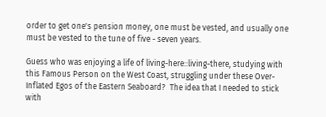order to get one's pension money, one must be vested, and usually one must be vested to the tune of five - seven years.

Guess who was enjoying a life of living-here::living-there, studying with this Famous Person on the West Coast, struggling under these Over-Inflated Egos of the Eastern Seaboard?  The idea that I needed to stick with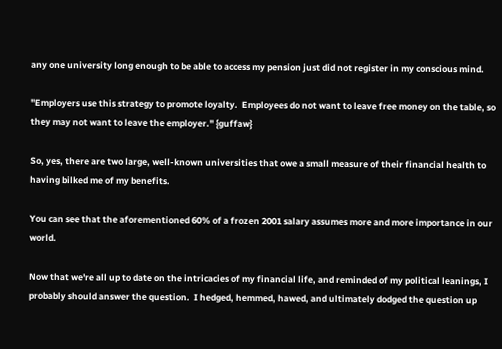any one university long enough to be able to access my pension just did not register in my conscious mind.

"Employers use this strategy to promote loyalty.  Employees do not want to leave free money on the table, so they may not want to leave the employer." {guffaw}

So, yes, there are two large, well-known universities that owe a small measure of their financial health to having bilked me of my benefits.

You can see that the aforementioned 60% of a frozen 2001 salary assumes more and more importance in our world.

Now that we're all up to date on the intricacies of my financial life, and reminded of my political leanings, I probably should answer the question.  I hedged, hemmed, hawed, and ultimately dodged the question up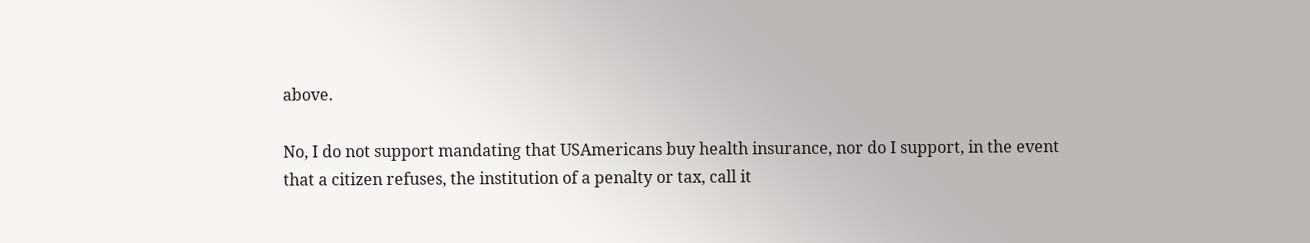above.

No, I do not support mandating that USAmericans buy health insurance, nor do I support, in the event that a citizen refuses, the institution of a penalty or tax, call it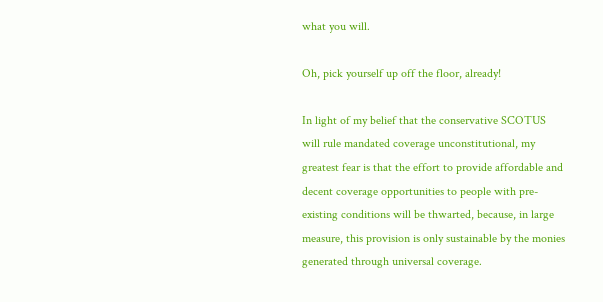what you will.

Oh, pick yourself up off the floor, already!

In light of my belief that the conservative SCOTUS will rule mandated coverage unconstitutional, my greatest fear is that the effort to provide affordable and decent coverage opportunities to people with pre-existing conditions will be thwarted, because, in large measure, this provision is only sustainable by the monies generated through universal coverage.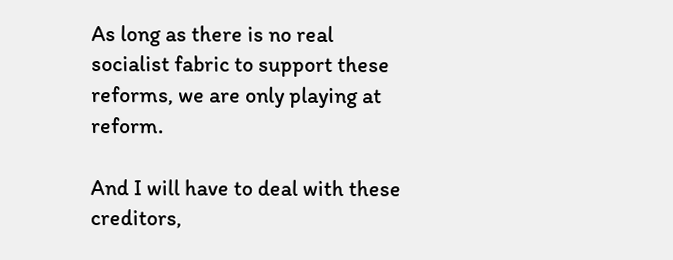As long as there is no real socialist fabric to support these reforms, we are only playing at reform.

And I will have to deal with these creditors,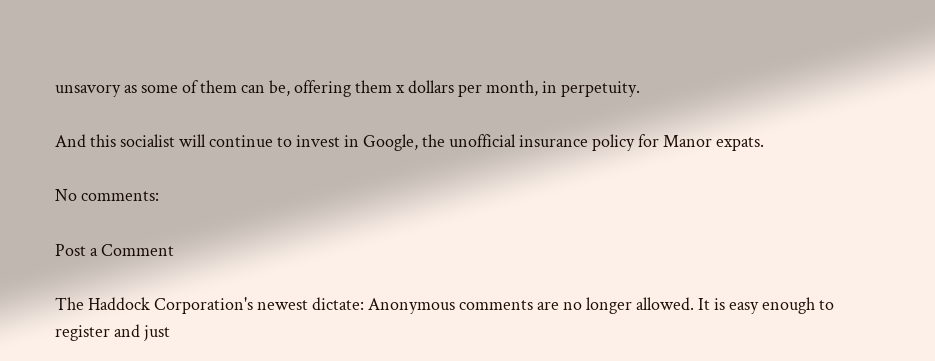unsavory as some of them can be, offering them x dollars per month, in perpetuity.

And this socialist will continue to invest in Google, the unofficial insurance policy for Manor expats.

No comments:

Post a Comment

The Haddock Corporation's newest dictate: Anonymous comments are no longer allowed. It is easy enough to register and just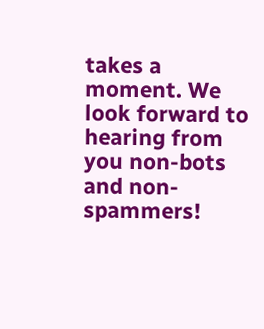takes a moment. We look forward to hearing from you non-bots and non-spammers!